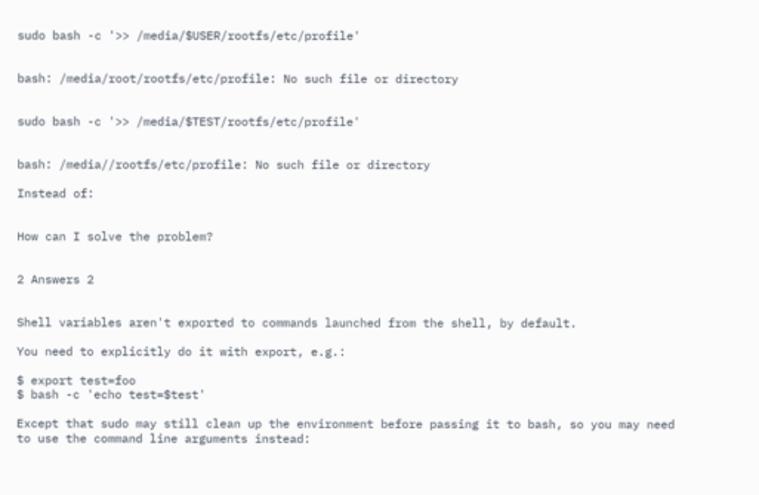sudo bash -c '>> /media/$USER/rootfs/etc/profile'


bash: /media/root/rootfs/etc/profile: No such file or directory


sudo bash -c '>> /media/$TEST/rootfs/etc/profile'


bash: /media//rootfs/etc/profile: No such file or directory

Instead of:


How can I solve the problem?


2 Answers 2


Shell variables aren't exported to commands launched from the shell, by default.

You need to explicitly do it with export, e.g.:

$ export test=foo
$ bash -c 'echo test=$test'

Except that sudo may still clean up the environment before passing it to bash, so you may need to use the command line arguments instead: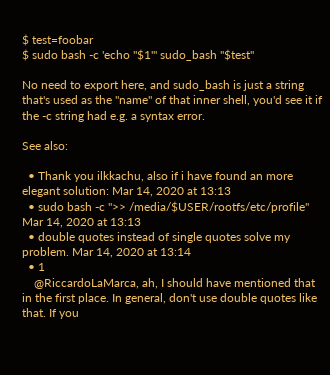$ test=foobar
$ sudo bash -c 'echo "$1"' sudo_bash "$test"

No need to export here, and sudo_bash is just a string that's used as the "name" of that inner shell, you'd see it if the -c string had e.g. a syntax error.

See also:

  • Thank you ilkkachu, also if i have found an more elegant solution: Mar 14, 2020 at 13:13
  • sudo bash -c ">> /media/$USER/rootfs/etc/profile" Mar 14, 2020 at 13:13
  • double quotes instead of single quotes solve my problem. Mar 14, 2020 at 13:14
  • 1
    @RiccardoLaMarca, ah, I should have mentioned that in the first place. In general, don't use double quotes like that. If you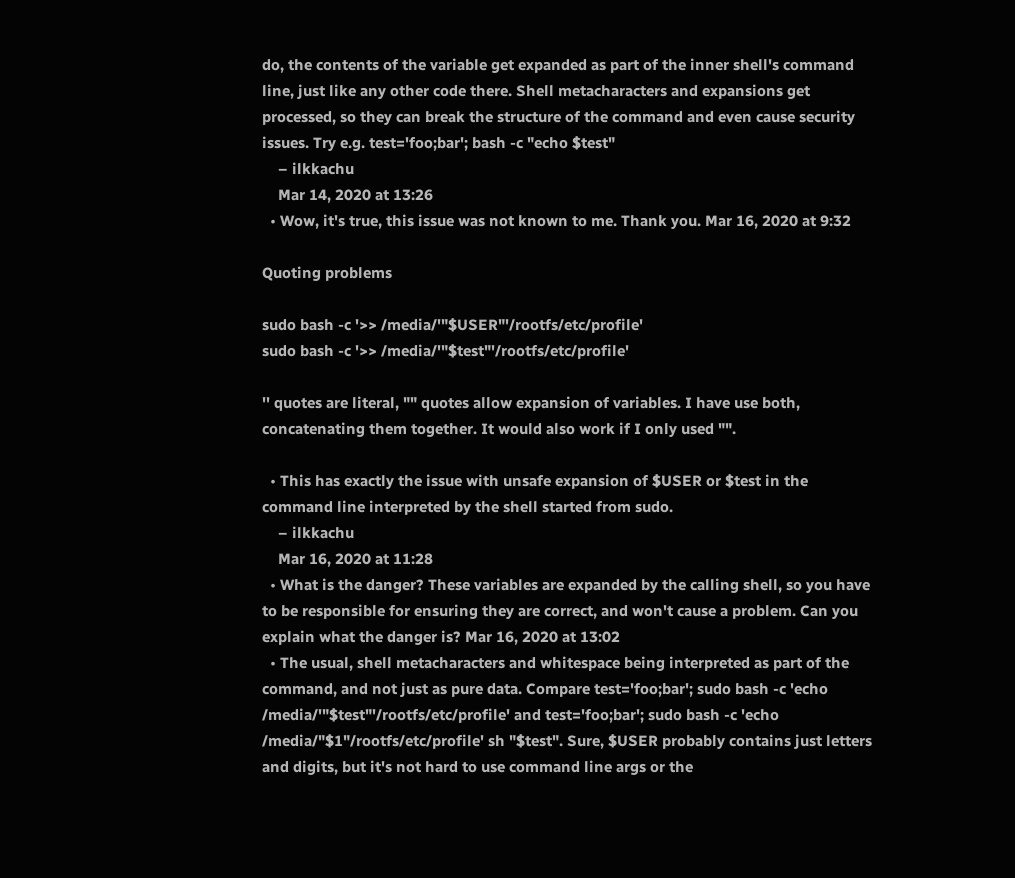do, the contents of the variable get expanded as part of the inner shell's command line, just like any other code there. Shell metacharacters and expansions get processed, so they can break the structure of the command and even cause security issues. Try e.g. test='foo;bar'; bash -c "echo $test"
    – ilkkachu
    Mar 14, 2020 at 13:26
  • Wow, it's true, this issue was not known to me. Thank you. Mar 16, 2020 at 9:32

Quoting problems

sudo bash -c '>> /media/'"$USER"'/rootfs/etc/profile'
sudo bash -c '>> /media/'"$test"'/rootfs/etc/profile'

'' quotes are literal, "" quotes allow expansion of variables. I have use both, concatenating them together. It would also work if I only used "".

  • This has exactly the issue with unsafe expansion of $USER or $test in the command line interpreted by the shell started from sudo.
    – ilkkachu
    Mar 16, 2020 at 11:28
  • What is the danger? These variables are expanded by the calling shell, so you have to be responsible for ensuring they are correct, and won't cause a problem. Can you explain what the danger is? Mar 16, 2020 at 13:02
  • The usual, shell metacharacters and whitespace being interpreted as part of the command, and not just as pure data. Compare test='foo;bar'; sudo bash -c 'echo /media/'"$test"'/rootfs/etc/profile' and test='foo;bar'; sudo bash -c 'echo /media/"$1"/rootfs/etc/profile' sh "$test". Sure, $USER probably contains just letters and digits, but it's not hard to use command line args or the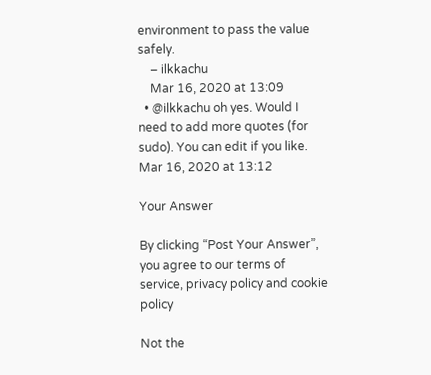environment to pass the value safely.
    – ilkkachu
    Mar 16, 2020 at 13:09
  • @ilkkachu oh yes. Would I need to add more quotes (for sudo). You can edit if you like. Mar 16, 2020 at 13:12

Your Answer

By clicking “Post Your Answer”, you agree to our terms of service, privacy policy and cookie policy

Not the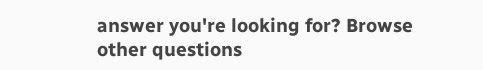answer you're looking for? Browse other questions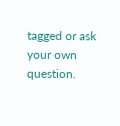tagged or ask your own question.